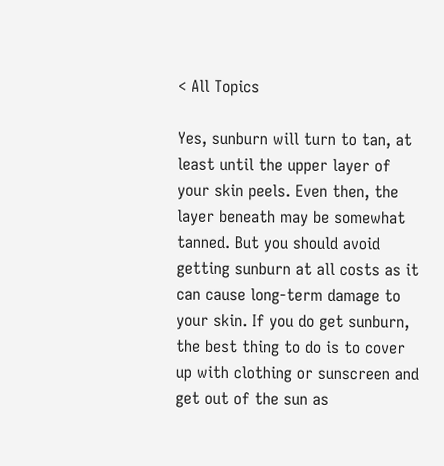< All Topics

Yes, sunburn will turn to tan, at least until the upper layer of your skin peels. Even then, the layer beneath may be somewhat tanned. But you should avoid getting sunburn at all costs as it can cause long-term damage to your skin. If you do get sunburn, the best thing to do is to cover up with clothing or sunscreen and get out of the sun as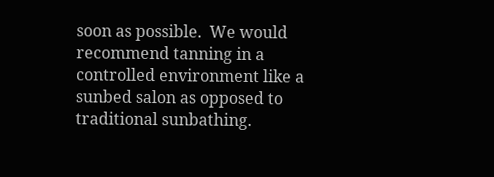soon as possible.  We would recommend tanning in a controlled environment like a sunbed salon as opposed to traditional sunbathing.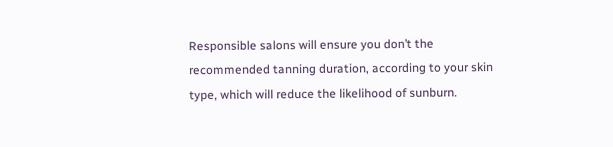Responsible salons will ensure you don’t the recommended tanning duration, according to your skin type, which will reduce the likelihood of sunburn.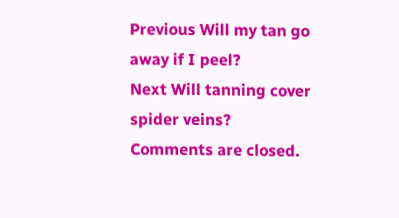Previous Will my tan go away if I peel?
Next Will tanning cover spider veins?
Comments are closed.